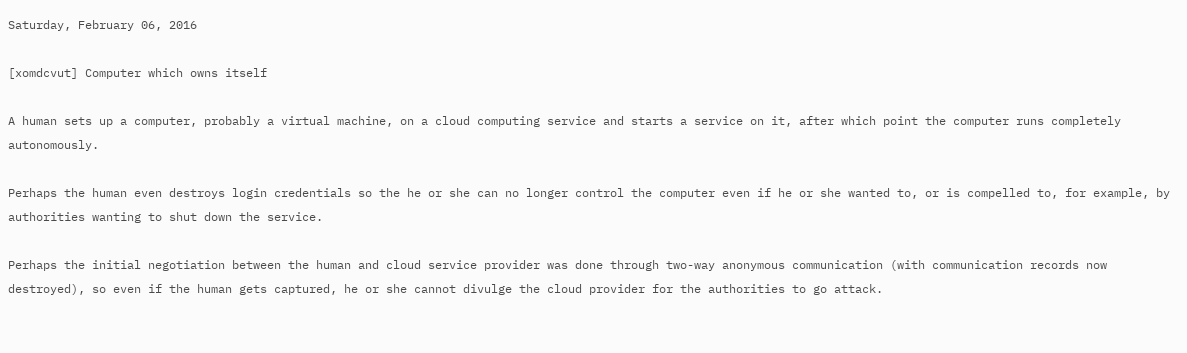Saturday, February 06, 2016

[xomdcvut] Computer which owns itself

A human sets up a computer, probably a virtual machine, on a cloud computing service and starts a service on it, after which point the computer runs completely autonomously.

Perhaps the human even destroys login credentials so the he or she can no longer control the computer even if he or she wanted to, or is compelled to, for example, by authorities wanting to shut down the service.

Perhaps the initial negotiation between the human and cloud service provider was done through two-way anonymous communication (with communication records now destroyed), so even if the human gets captured, he or she cannot divulge the cloud provider for the authorities to go attack.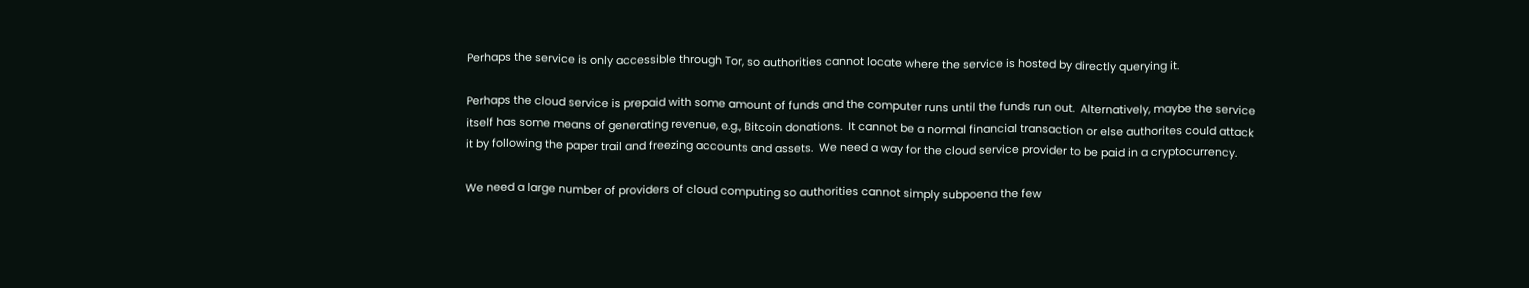Perhaps the service is only accessible through Tor, so authorities cannot locate where the service is hosted by directly querying it.

Perhaps the cloud service is prepaid with some amount of funds and the computer runs until the funds run out.  Alternatively, maybe the service itself has some means of generating revenue, e.g., Bitcoin donations.  It cannot be a normal financial transaction or else authorites could attack it by following the paper trail and freezing accounts and assets.  We need a way for the cloud service provider to be paid in a cryptocurrency.

We need a large number of providers of cloud computing so authorities cannot simply subpoena the few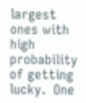largest ones with high probability of getting lucky.  One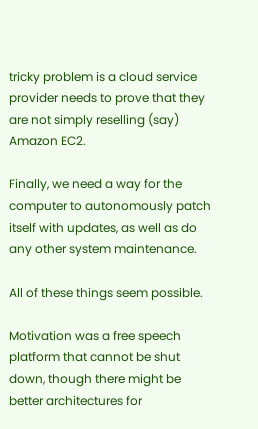tricky problem is a cloud service provider needs to prove that they are not simply reselling (say) Amazon EC2.

Finally, we need a way for the computer to autonomously patch itself with updates, as well as do any other system maintenance.

All of these things seem possible.

Motivation was a free speech platform that cannot be shut down, though there might be better architectures for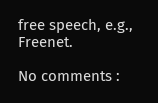free speech, e.g., Freenet.

No comments :